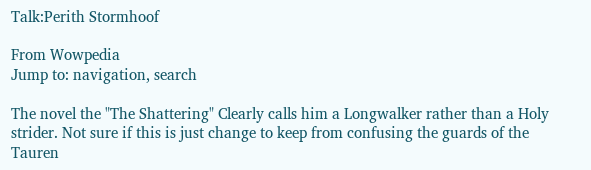Talk:Perith Stormhoof

From Wowpedia
Jump to: navigation, search

The novel the "The Shattering" Clearly calls him a Longwalker rather than a Holy strider. Not sure if this is just change to keep from confusing the guards of the Tauren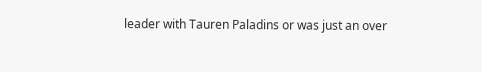leader with Tauren Paladins or was just an over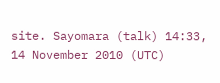site. Sayomara (talk) 14:33, 14 November 2010 (UTC)